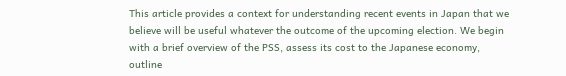This article provides a context for understanding recent events in Japan that we believe will be useful whatever the outcome of the upcoming election. We begin with a brief overview of the PSS, assess its cost to the Japanese economy, outline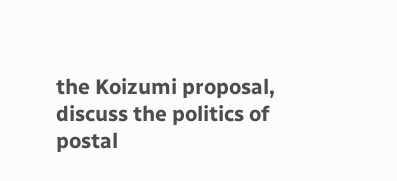the Koizumi proposal, discuss the politics of postal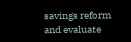savings reform and evaluate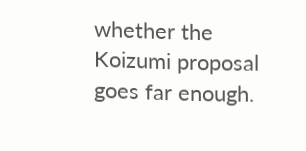whether the Koizumi proposal goes far enough.